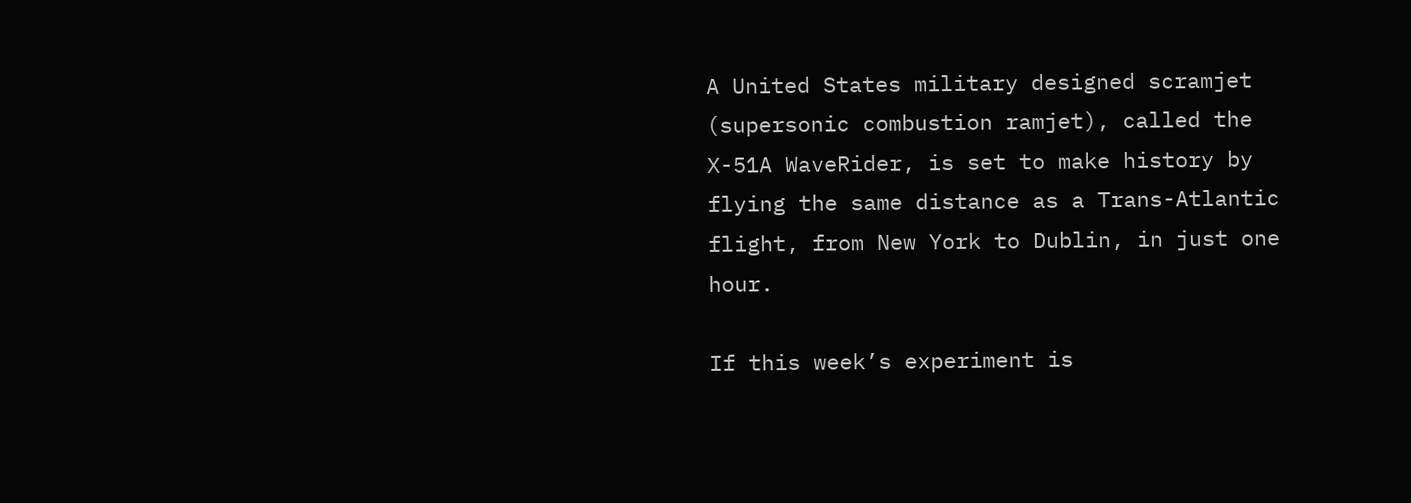A United States military designed scramjet (supersonic combustion ramjet), called the X-51A WaveRider, is set to make history by flying the same distance as a Trans-Atlantic flight, from New York to Dublin, in just one hour.

If this week’s experiment is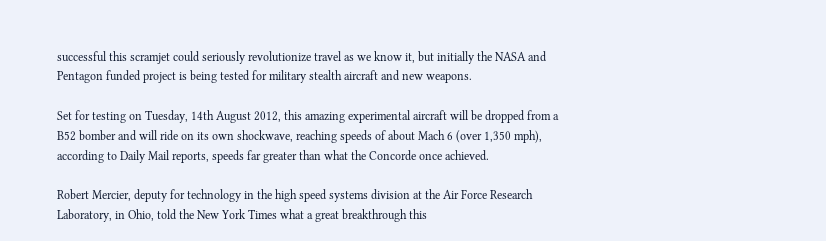successful this scramjet could seriously revolutionize travel as we know it, but initially the NASA and Pentagon funded project is being tested for military stealth aircraft and new weapons.

Set for testing on Tuesday, 14th August 2012, this amazing experimental aircraft will be dropped from a B52 bomber and will ride on its own shockwave, reaching speeds of about Mach 6 (over 1,350 mph), according to Daily Mail reports, speeds far greater than what the Concorde once achieved.

Robert Mercier, deputy for technology in the high speed systems division at the Air Force Research Laboratory, in Ohio, told the New York Times what a great breakthrough this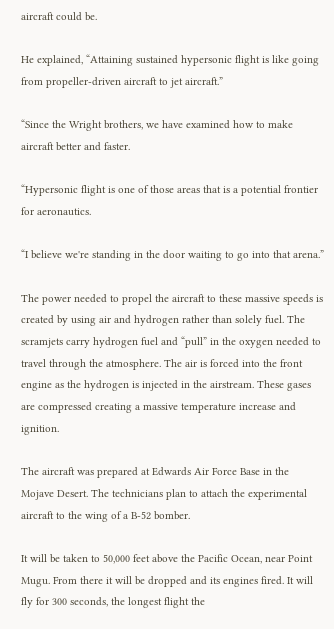aircraft could be.

He explained, “Attaining sustained hypersonic flight is like going from propeller-driven aircraft to jet aircraft.”

“Since the Wright brothers, we have examined how to make aircraft better and faster.

“Hypersonic flight is one of those areas that is a potential frontier for aeronautics.

“I believe we're standing in the door waiting to go into that arena.”

The power needed to propel the aircraft to these massive speeds is created by using air and hydrogen rather than solely fuel. The scramjets carry hydrogen fuel and “pull” in the oxygen needed to travel through the atmosphere. The air is forced into the front engine as the hydrogen is injected in the airstream. These gases are compressed creating a massive temperature increase and ignition.

The aircraft was prepared at Edwards Air Force Base in the Mojave Desert. The technicians plan to attach the experimental aircraft to the wing of a B-52 bomber.

It will be taken to 50,000 feet above the Pacific Ocean, near Point Mugu. From there it will be dropped and its engines fired. It will fly for 300 seconds, the longest flight the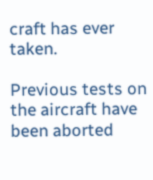craft has ever taken.

Previous tests on the aircraft have been aborted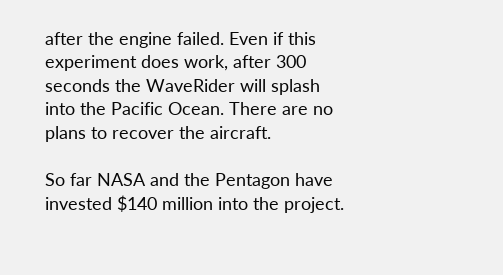after the engine failed. Even if this experiment does work, after 300 seconds the WaveRider will splash into the Pacific Ocean. There are no plans to recover the aircraft.

So far NASA and the Pentagon have invested $140 million into the project.